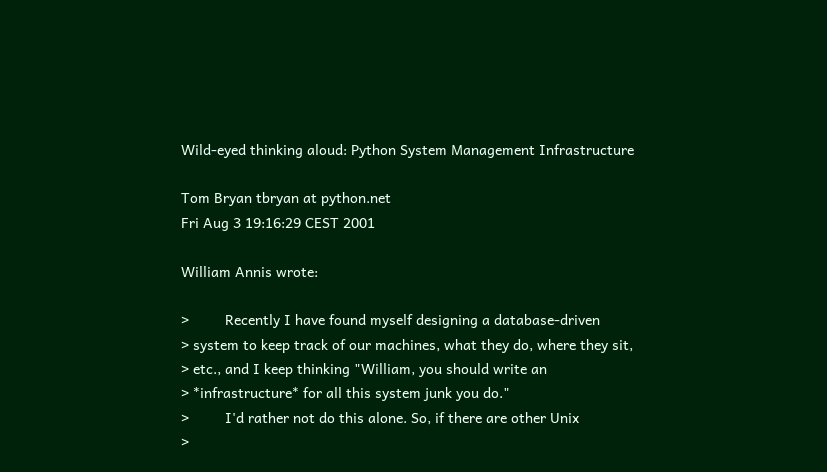Wild-eyed thinking aloud: Python System Management Infrastructure

Tom Bryan tbryan at python.net
Fri Aug 3 19:16:29 CEST 2001

William Annis wrote:

>         Recently I have found myself designing a database-driven
> system to keep track of our machines, what they do, where they sit,
> etc., and I keep thinking "William, you should write an
> *infrastructure* for all this system junk you do."
>         I'd rather not do this alone. So, if there are other Unix
>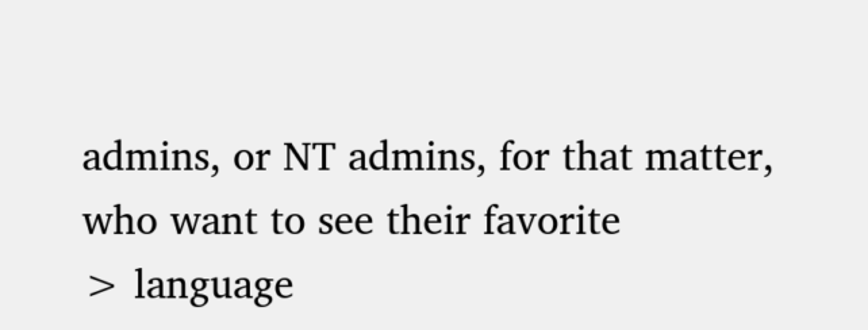admins, or NT admins, for that matter, who want to see their favorite
> language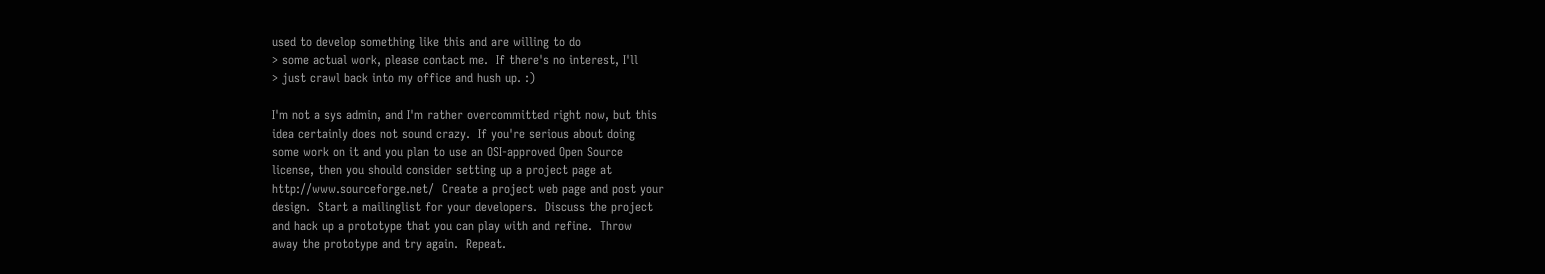used to develop something like this and are willing to do
> some actual work, please contact me.  If there's no interest, I'll
> just crawl back into my office and hush up. :)

I'm not a sys admin, and I'm rather overcommitted right now, but this
idea certainly does not sound crazy.  If you're serious about doing
some work on it and you plan to use an OSI-approved Open Source
license, then you should consider setting up a project page at
http://www.sourceforge.net/  Create a project web page and post your
design.  Start a mailinglist for your developers.  Discuss the project
and hack up a prototype that you can play with and refine.  Throw
away the prototype and try again.  Repeat.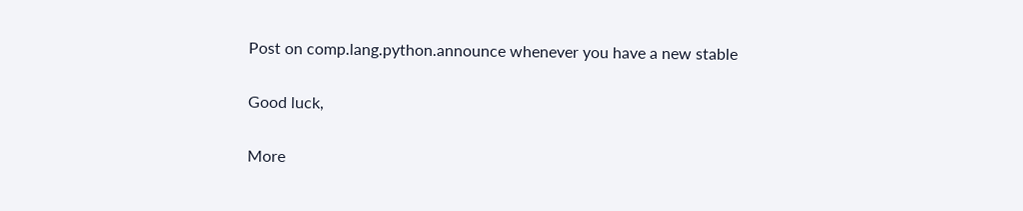Post on comp.lang.python.announce whenever you have a new stable

Good luck,

More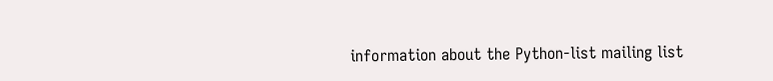information about the Python-list mailing list